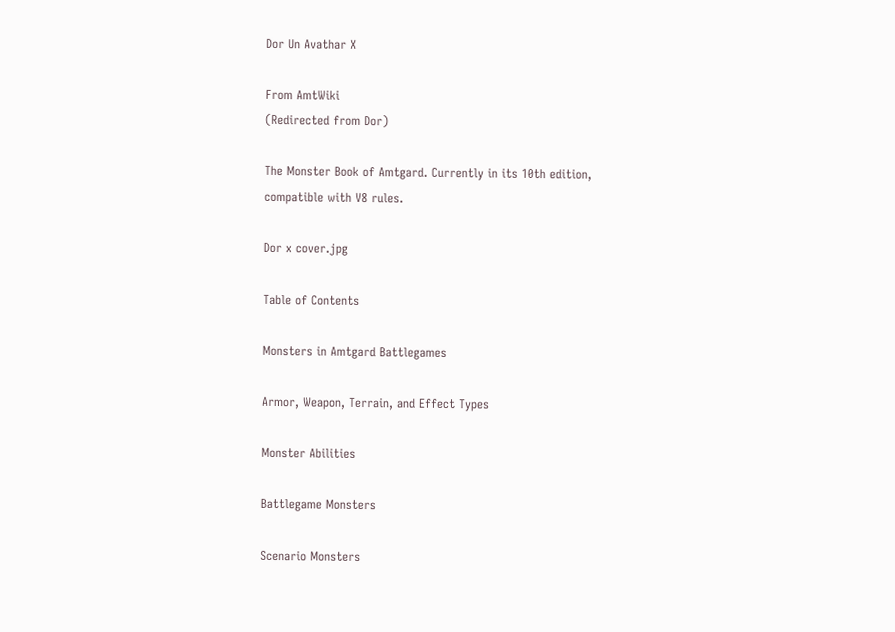Dor Un Avathar X

From AmtWiki
(Redirected from Dor)

The Monster Book of Amtgard. Currently in its 10th edition, compatible with V8 rules.

Dor x cover.jpg

Table of Contents

Monsters in Amtgard Battlegames

Armor, Weapon, Terrain, and Effect Types

Monster Abilities

Battlegame Monsters

Scenario Monsters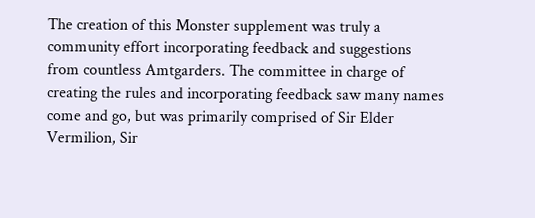The creation of this Monster supplement was truly a community effort incorporating feedback and suggestions from countless Amtgarders. The committee in charge of creating the rules and incorporating feedback saw many names come and go, but was primarily comprised of Sir Elder Vermilion, Sir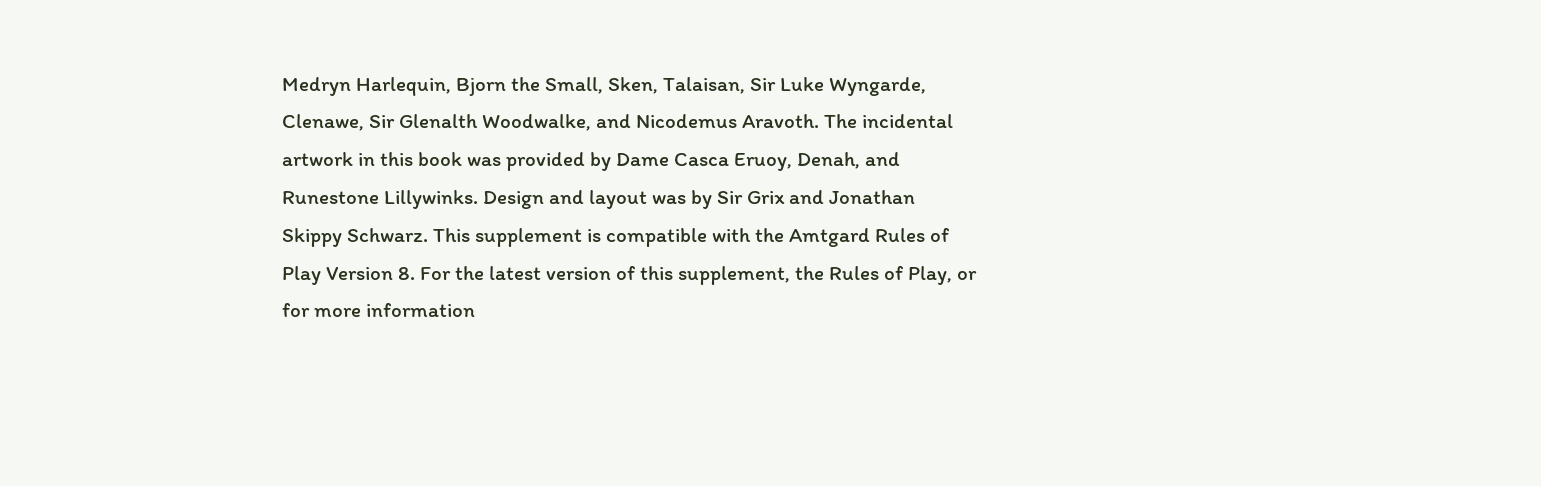Medryn Harlequin, Bjorn the Small, Sken, Talaisan, Sir Luke Wyngarde, Clenawe, Sir Glenalth Woodwalke, and Nicodemus Aravoth. The incidental artwork in this book was provided by Dame Casca Eruoy, Denah, and Runestone Lillywinks. Design and layout was by Sir Grix and Jonathan Skippy Schwarz. This supplement is compatible with the Amtgard Rules of Play Version 8. For the latest version of this supplement, the Rules of Play, or for more information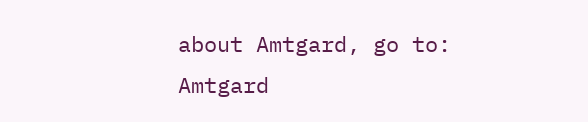about Amtgard, go to: Amtgard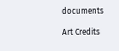documents

Art Credits